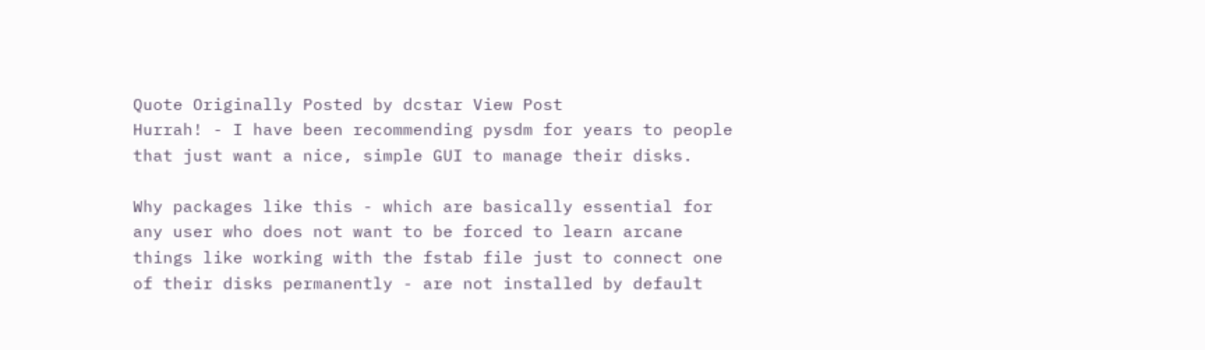Quote Originally Posted by dcstar View Post
Hurrah! - I have been recommending pysdm for years to people that just want a nice, simple GUI to manage their disks.

Why packages like this - which are basically essential for any user who does not want to be forced to learn arcane things like working with the fstab file just to connect one of their disks permanently - are not installed by default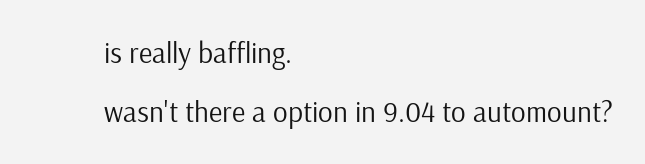is really baffling.
wasn't there a option in 9.04 to automount?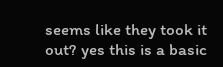seems like they took it out? yes this is a basic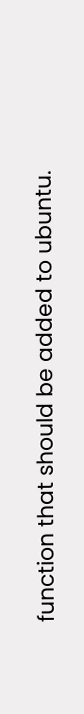function that should be added to ubuntu.